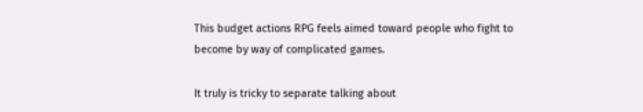This budget actions RPG feels aimed toward people who fight to become by way of complicated games.

It truly is tricky to separate talking about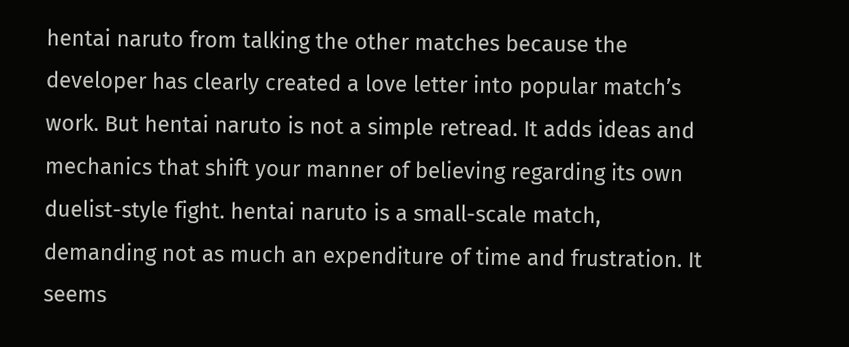hentai naruto from talking the other matches because the developer has clearly created a love letter into popular match’s work. But hentai naruto is not a simple retread. It adds ideas and mechanics that shift your manner of believing regarding its own duelist-style fight. hentai naruto is a small-scale match, demanding not as much an expenditure of time and frustration. It seems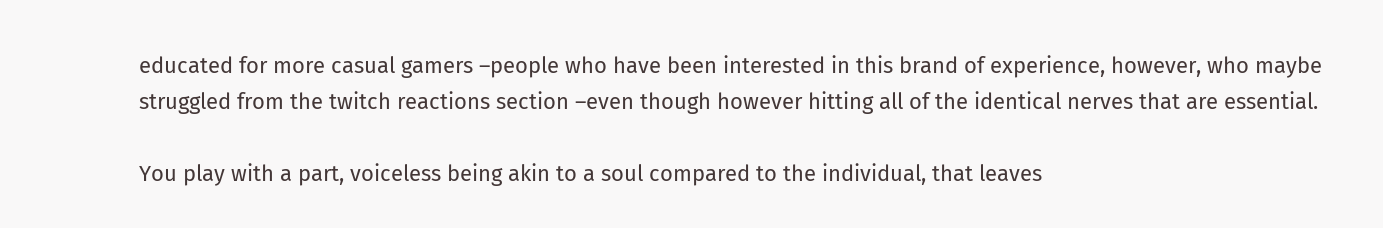educated for more casual gamers –people who have been interested in this brand of experience, however, who maybe struggled from the twitch reactions section –even though however hitting all of the identical nerves that are essential.

You play with a part, voiceless being akin to a soul compared to the individual, that leaves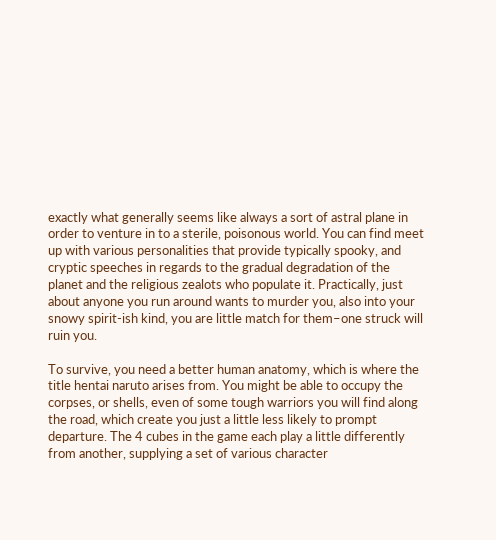exactly what generally seems like always a sort of astral plane in order to venture in to a sterile, poisonous world. You can find meet up with various personalities that provide typically spooky, and cryptic speeches in regards to the gradual degradation of the planet and the religious zealots who populate it. Practically, just about anyone you run around wants to murder you, also into your snowy spirit-ish kind, you are little match for them–one struck will ruin you.

To survive, you need a better human anatomy, which is where the title hentai naruto arises from. You might be able to occupy the corpses, or shells, even of some tough warriors you will find along the road, which create you just a little less likely to prompt departure. The 4 cubes in the game each play a little differently from another, supplying a set of various character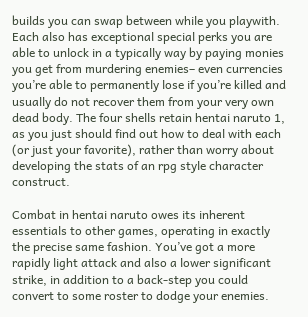builds you can swap between while you playwith. Each also has exceptional special perks you are able to unlock in a typically way by paying monies you get from murdering enemies– even currencies you’re able to permanently lose if you’re killed and usually do not recover them from your very own dead body. The four shells retain hentai naruto 1, as you just should find out how to deal with each (or just your favorite), rather than worry about developing the stats of an rpg style character construct.

Combat in hentai naruto owes its inherent essentials to other games, operating in exactly the precise same fashion. You’ve got a more rapidly light attack and also a lower significant strike, in addition to a back-step you could convert to some roster to dodge your enemies.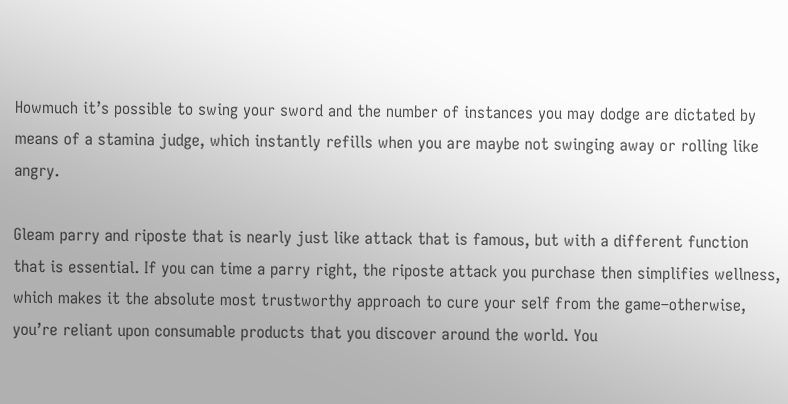Howmuch it’s possible to swing your sword and the number of instances you may dodge are dictated by means of a stamina judge, which instantly refills when you are maybe not swinging away or rolling like angry.

Gleam parry and riposte that is nearly just like attack that is famous, but with a different function that is essential. If you can time a parry right, the riposte attack you purchase then simplifies wellness, which makes it the absolute most trustworthy approach to cure your self from the game–otherwise, you’re reliant upon consumable products that you discover around the world. You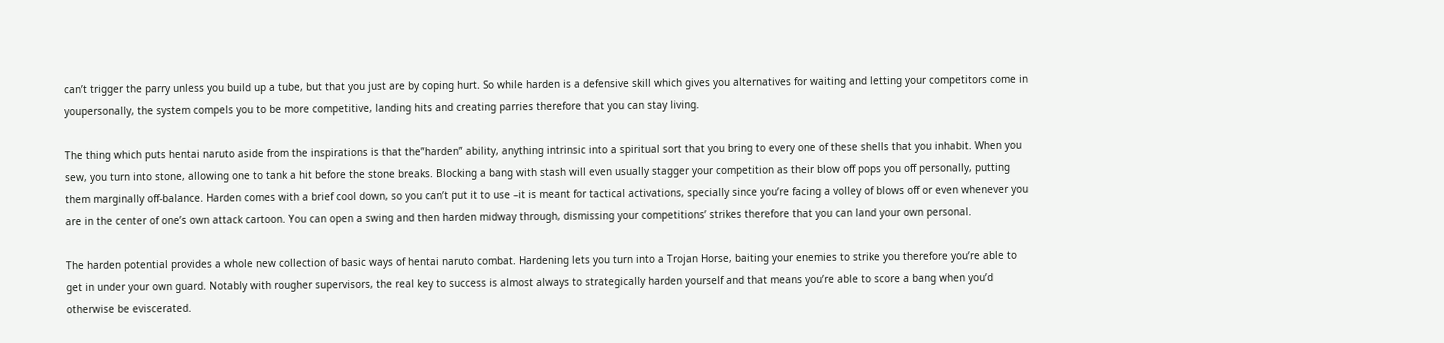can’t trigger the parry unless you build up a tube, but that you just are by coping hurt. So while harden is a defensive skill which gives you alternatives for waiting and letting your competitors come in youpersonally, the system compels you to be more competitive, landing hits and creating parries therefore that you can stay living.

The thing which puts hentai naruto aside from the inspirations is that the”harden” ability, anything intrinsic into a spiritual sort that you bring to every one of these shells that you inhabit. When you sew, you turn into stone, allowing one to tank a hit before the stone breaks. Blocking a bang with stash will even usually stagger your competition as their blow off pops you off personally, putting them marginally off-balance. Harden comes with a brief cool down, so you can’t put it to use –it is meant for tactical activations, specially since you’re facing a volley of blows off or even whenever you are in the center of one’s own attack cartoon. You can open a swing and then harden midway through, dismissing your competitions’ strikes therefore that you can land your own personal.

The harden potential provides a whole new collection of basic ways of hentai naruto combat. Hardening lets you turn into a Trojan Horse, baiting your enemies to strike you therefore you’re able to get in under your own guard. Notably with rougher supervisors, the real key to success is almost always to strategically harden yourself and that means you’re able to score a bang when you’d otherwise be eviscerated.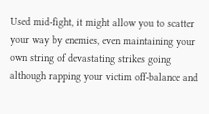Used mid-fight, it might allow you to scatter your way by enemies, even maintaining your own string of devastating strikes going although rapping your victim off-balance and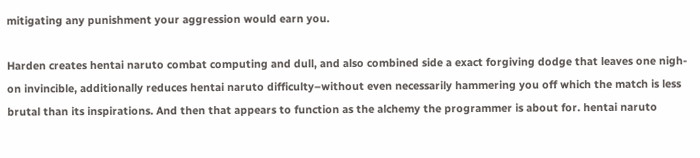mitigating any punishment your aggression would earn you.

Harden creates hentai naruto combat computing and dull, and also combined side a exact forgiving dodge that leaves one nigh-on invincible, additionally reduces hentai naruto difficulty–without even necessarily hammering you off which the match is less brutal than its inspirations. And then that appears to function as the alchemy the programmer is about for. hentai naruto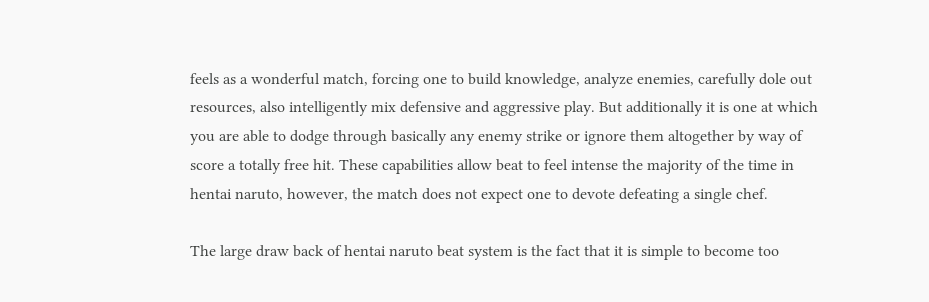feels as a wonderful match, forcing one to build knowledge, analyze enemies, carefully dole out resources, also intelligently mix defensive and aggressive play. But additionally it is one at which you are able to dodge through basically any enemy strike or ignore them altogether by way of score a totally free hit. These capabilities allow beat to feel intense the majority of the time in hentai naruto, however, the match does not expect one to devote defeating a single chef.

The large draw back of hentai naruto beat system is the fact that it is simple to become too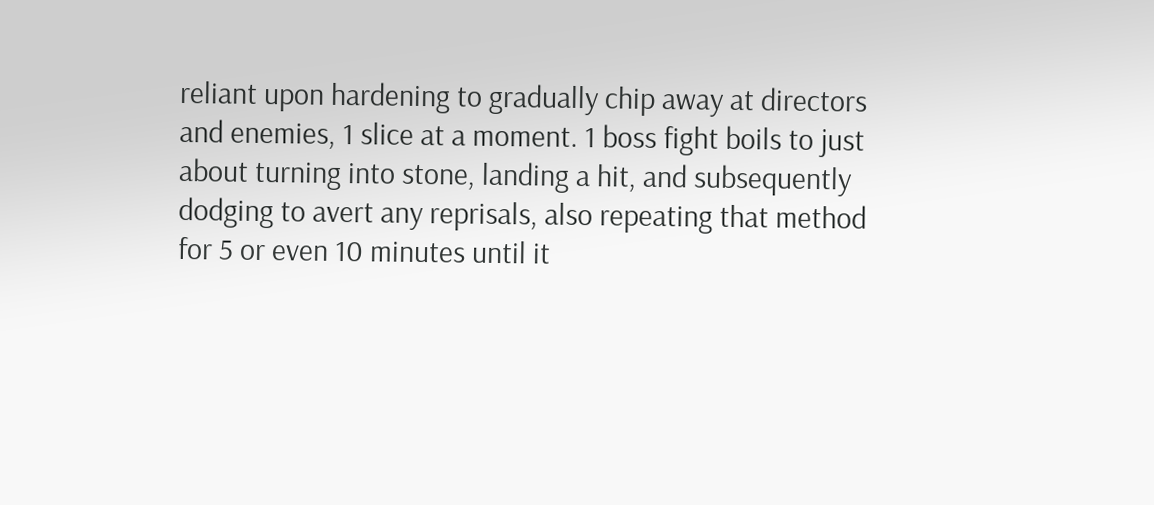reliant upon hardening to gradually chip away at directors and enemies, 1 slice at a moment. 1 boss fight boils to just about turning into stone, landing a hit, and subsequently dodging to avert any reprisals, also repeating that method for 5 or even 10 minutes until it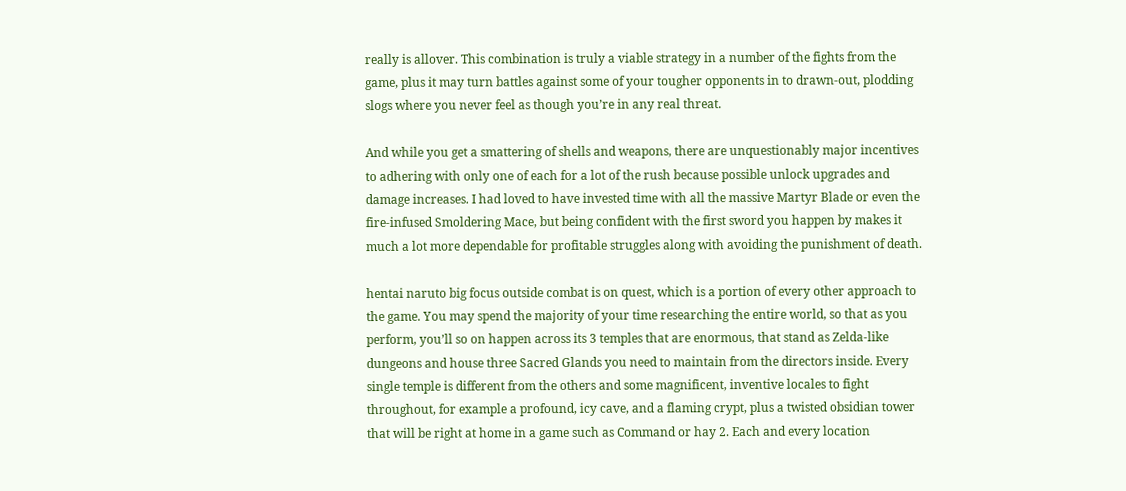really is allover. This combination is truly a viable strategy in a number of the fights from the game, plus it may turn battles against some of your tougher opponents in to drawn-out, plodding slogs where you never feel as though you’re in any real threat.

And while you get a smattering of shells and weapons, there are unquestionably major incentives to adhering with only one of each for a lot of the rush because possible unlock upgrades and damage increases. I had loved to have invested time with all the massive Martyr Blade or even the fire-infused Smoldering Mace, but being confident with the first sword you happen by makes it much a lot more dependable for profitable struggles along with avoiding the punishment of death.

hentai naruto big focus outside combat is on quest, which is a portion of every other approach to the game. You may spend the majority of your time researching the entire world, so that as you perform, you’ll so on happen across its 3 temples that are enormous, that stand as Zelda-like dungeons and house three Sacred Glands you need to maintain from the directors inside. Every single temple is different from the others and some magnificent, inventive locales to fight throughout, for example a profound, icy cave, and a flaming crypt, plus a twisted obsidian tower that will be right at home in a game such as Command or hay 2. Each and every location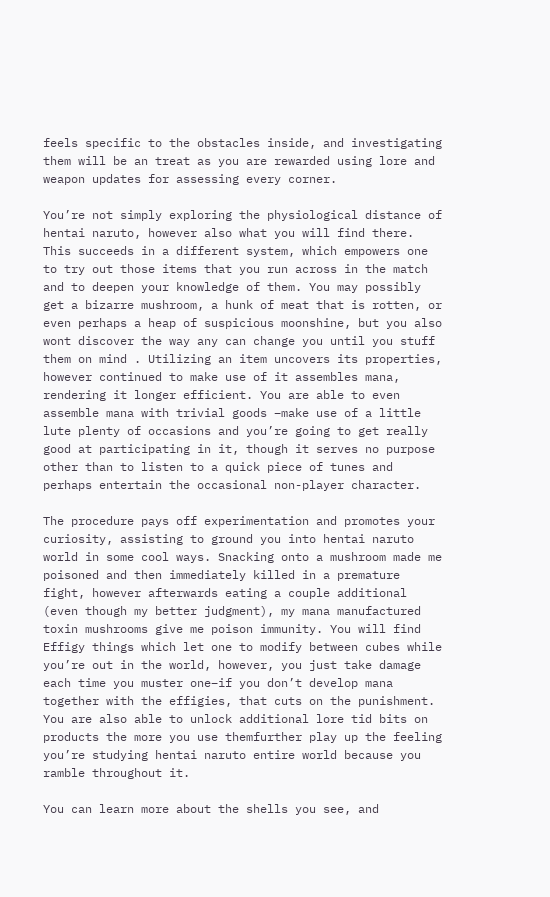feels specific to the obstacles inside, and investigating them will be an treat as you are rewarded using lore and weapon updates for assessing every corner.

You’re not simply exploring the physiological distance of hentai naruto, however also what you will find there. This succeeds in a different system, which empowers one to try out those items that you run across in the match and to deepen your knowledge of them. You may possibly get a bizarre mushroom, a hunk of meat that is rotten, or even perhaps a heap of suspicious moonshine, but you also wont discover the way any can change you until you stuff them on mind . Utilizing an item uncovers its properties, however continued to make use of it assembles mana, rendering it longer efficient. You are able to even assemble mana with trivial goods –make use of a little lute plenty of occasions and you’re going to get really good at participating in it, though it serves no purpose other than to listen to a quick piece of tunes and perhaps entertain the occasional non-player character.

The procedure pays off experimentation and promotes your curiosity, assisting to ground you into hentai naruto world in some cool ways. Snacking onto a mushroom made me poisoned and then immediately killed in a premature fight, however afterwards eating a couple additional (even though my better judgment), my mana manufactured toxin mushrooms give me poison immunity. You will find Effigy things which let one to modify between cubes while you’re out in the world, however, you just take damage each time you muster one–if you don’t develop mana together with the effigies, that cuts on the punishment. You are also able to unlock additional lore tid bits on products the more you use themfurther play up the feeling you’re studying hentai naruto entire world because you ramble throughout it.

You can learn more about the shells you see, and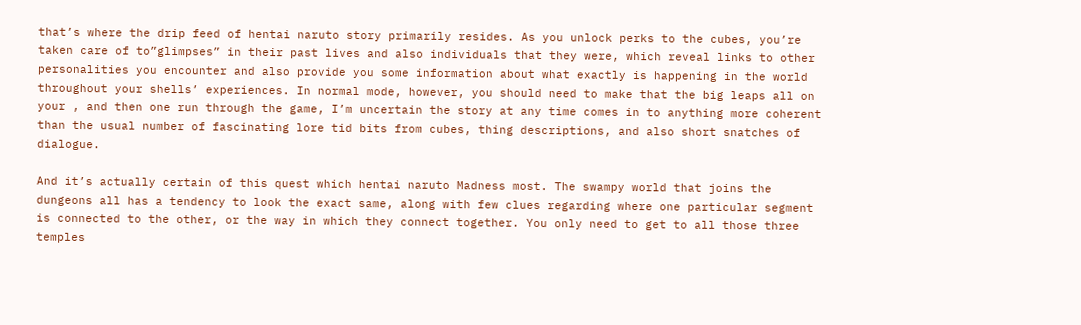that’s where the drip feed of hentai naruto story primarily resides. As you unlock perks to the cubes, you’re taken care of to”glimpses” in their past lives and also individuals that they were, which reveal links to other personalities you encounter and also provide you some information about what exactly is happening in the world throughout your shells’ experiences. In normal mode, however, you should need to make that the big leaps all on your , and then one run through the game, I’m uncertain the story at any time comes in to anything more coherent than the usual number of fascinating lore tid bits from cubes, thing descriptions, and also short snatches of dialogue.

And it’s actually certain of this quest which hentai naruto Madness most. The swampy world that joins the dungeons all has a tendency to look the exact same, along with few clues regarding where one particular segment is connected to the other, or the way in which they connect together. You only need to get to all those three temples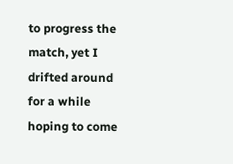to progress the match, yet I drifted around for a while hoping to come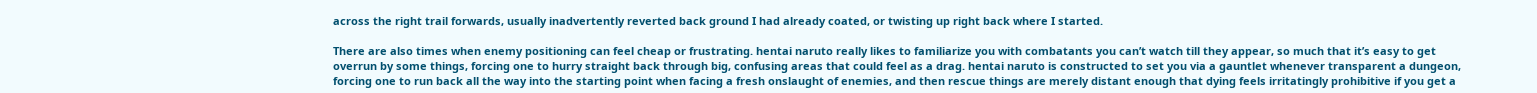across the right trail forwards, usually inadvertently reverted back ground I had already coated, or twisting up right back where I started.

There are also times when enemy positioning can feel cheap or frustrating. hentai naruto really likes to familiarize you with combatants you can’t watch till they appear, so much that it’s easy to get overrun by some things, forcing one to hurry straight back through big, confusing areas that could feel as a drag. hentai naruto is constructed to set you via a gauntlet whenever transparent a dungeon, forcing one to run back all the way into the starting point when facing a fresh onslaught of enemies, and then rescue things are merely distant enough that dying feels irritatingly prohibitive if you get a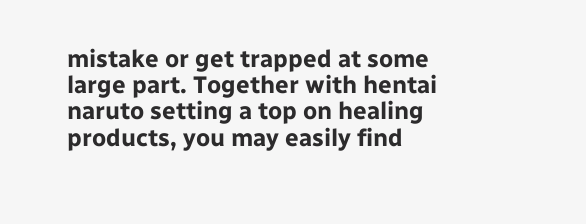mistake or get trapped at some large part. Together with hentai naruto setting a top on healing products, you may easily find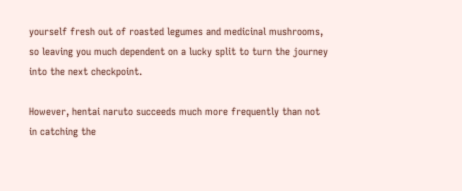yourself fresh out of roasted legumes and medicinal mushrooms, so leaving you much dependent on a lucky split to turn the journey into the next checkpoint.

However, hentai naruto succeeds much more frequently than not in catching the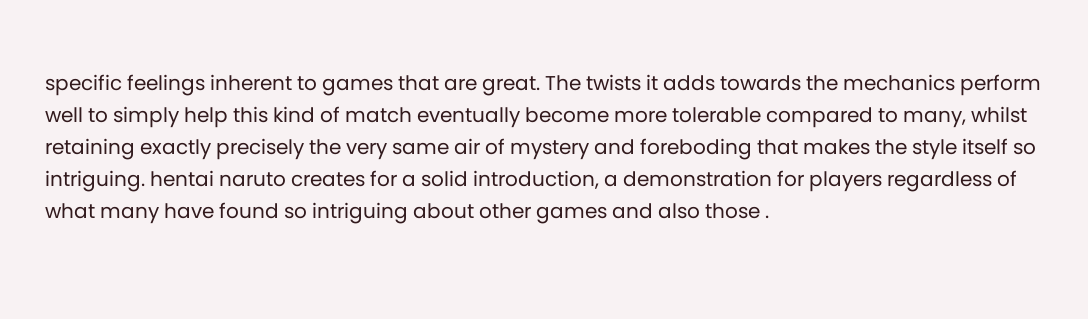specific feelings inherent to games that are great. The twists it adds towards the mechanics perform well to simply help this kind of match eventually become more tolerable compared to many, whilst retaining exactly precisely the very same air of mystery and foreboding that makes the style itself so intriguing. hentai naruto creates for a solid introduction, a demonstration for players regardless of what many have found so intriguing about other games and also those .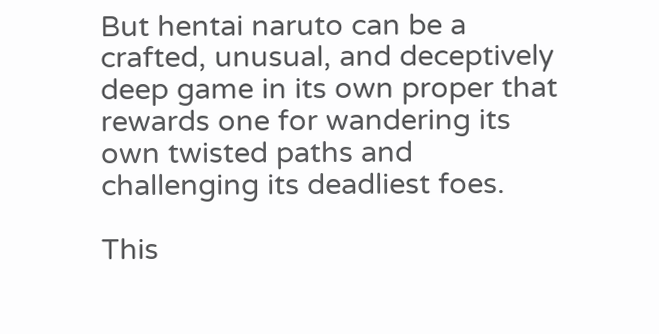But hentai naruto can be a crafted, unusual, and deceptively deep game in its own proper that rewards one for wandering its own twisted paths and challenging its deadliest foes.

This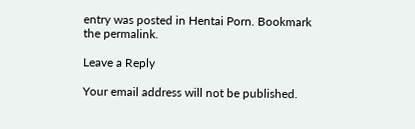entry was posted in Hentai Porn. Bookmark the permalink.

Leave a Reply

Your email address will not be published.